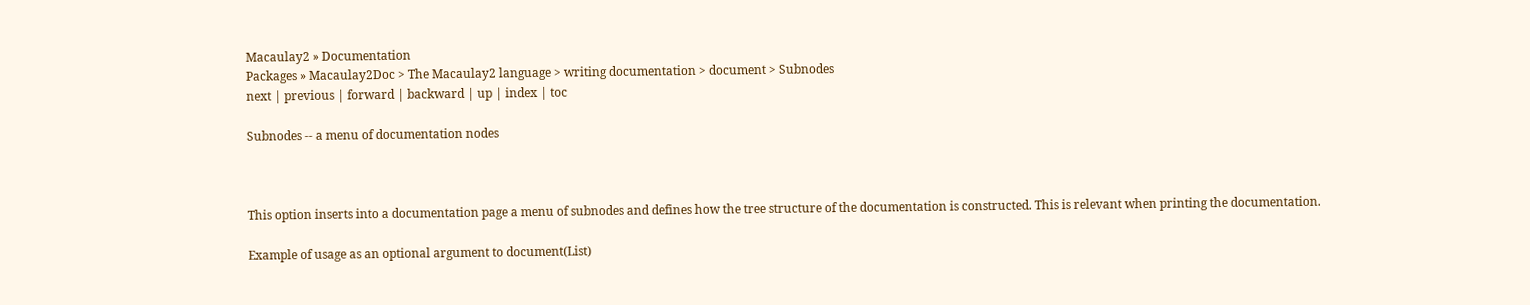Macaulay2 » Documentation
Packages » Macaulay2Doc > The Macaulay2 language > writing documentation > document > Subnodes
next | previous | forward | backward | up | index | toc

Subnodes -- a menu of documentation nodes



This option inserts into a documentation page a menu of subnodes and defines how the tree structure of the documentation is constructed. This is relevant when printing the documentation.

Example of usage as an optional argument to document(List)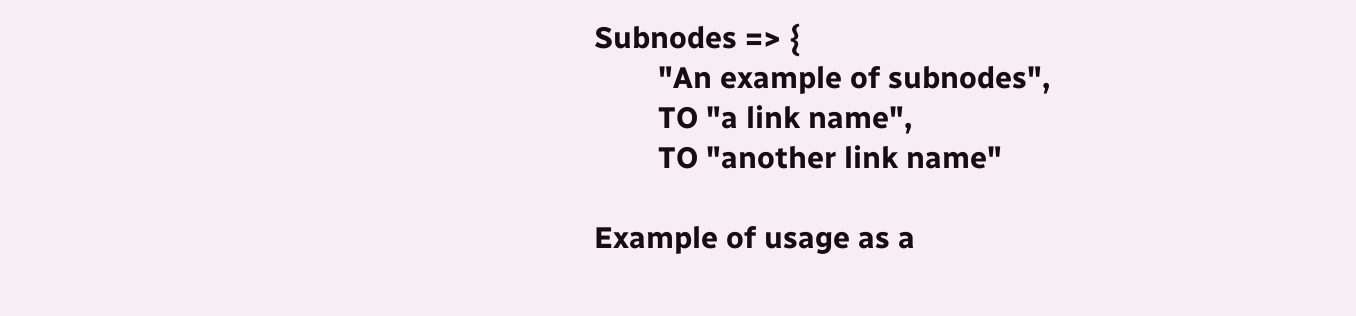Subnodes => {
        "An example of subnodes",
        TO "a link name",
        TO "another link name"

Example of usage as a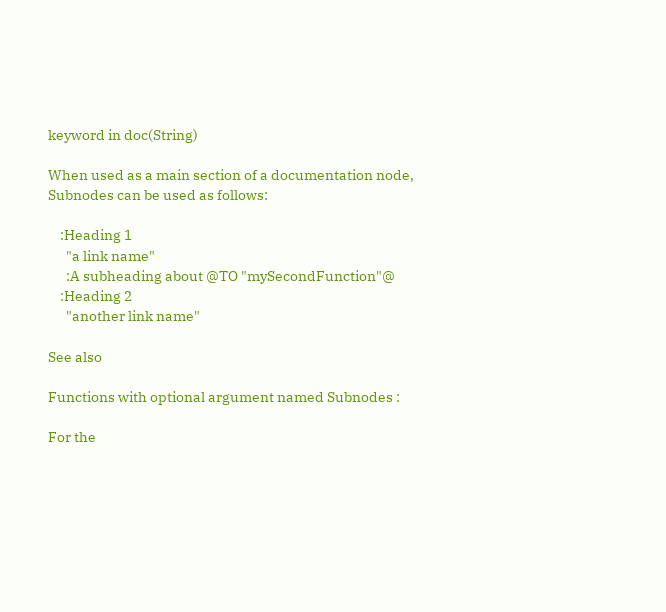keyword in doc(String)

When used as a main section of a documentation node, Subnodes can be used as follows:

    :Heading 1
      "a link name"
      :A subheading about @TO "mySecondFunction"@
    :Heading 2
      "another link name"

See also

Functions with optional argument named Subnodes :

For the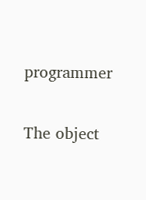programmer

The object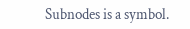Subnodes is a symbol.